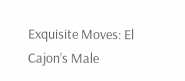Exquisite Moves: El Cajon’s Male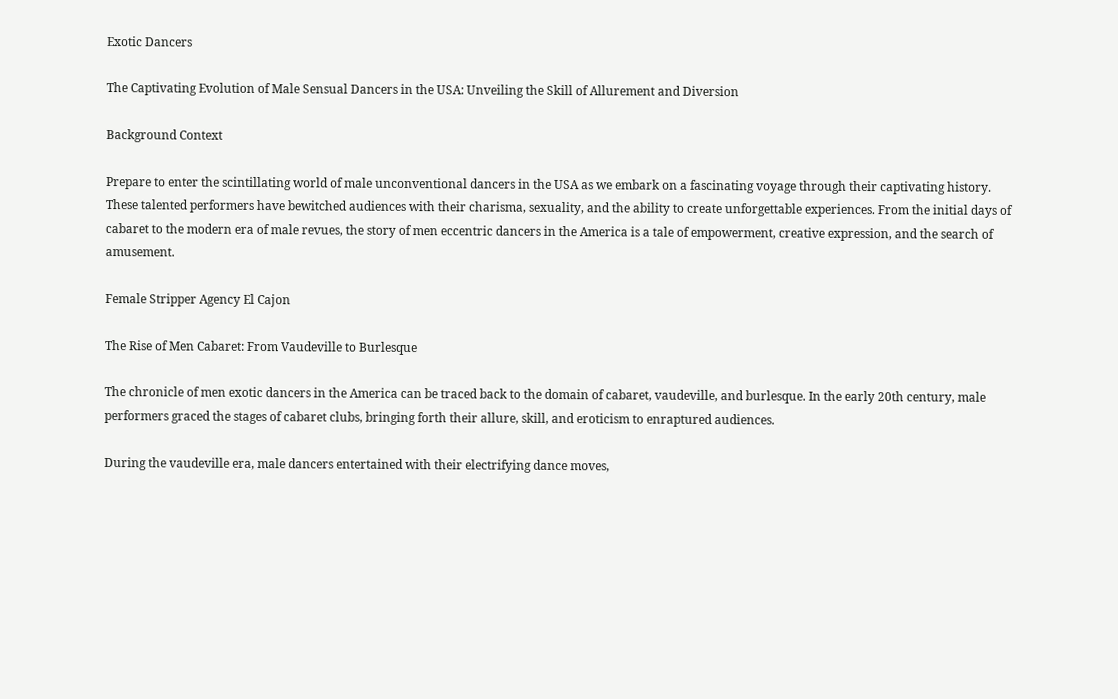Exotic Dancers

The Captivating Evolution of Male Sensual Dancers in the USA: Unveiling the Skill of Allurement and Diversion

Background Context

Prepare to enter the scintillating world of male unconventional dancers in the USA as we embark on a fascinating voyage through their captivating history. These talented performers have bewitched audiences with their charisma, sexuality, and the ability to create unforgettable experiences. From the initial days of cabaret to the modern era of male revues, the story of men eccentric dancers in the America is a tale of empowerment, creative expression, and the search of amusement.

Female Stripper Agency El Cajon

The Rise of Men Cabaret: From Vaudeville to Burlesque

The chronicle of men exotic dancers in the America can be traced back to the domain of cabaret, vaudeville, and burlesque. In the early 20th century, male performers graced the stages of cabaret clubs, bringing forth their allure, skill, and eroticism to enraptured audiences.

During the vaudeville era, male dancers entertained with their electrifying dance moves,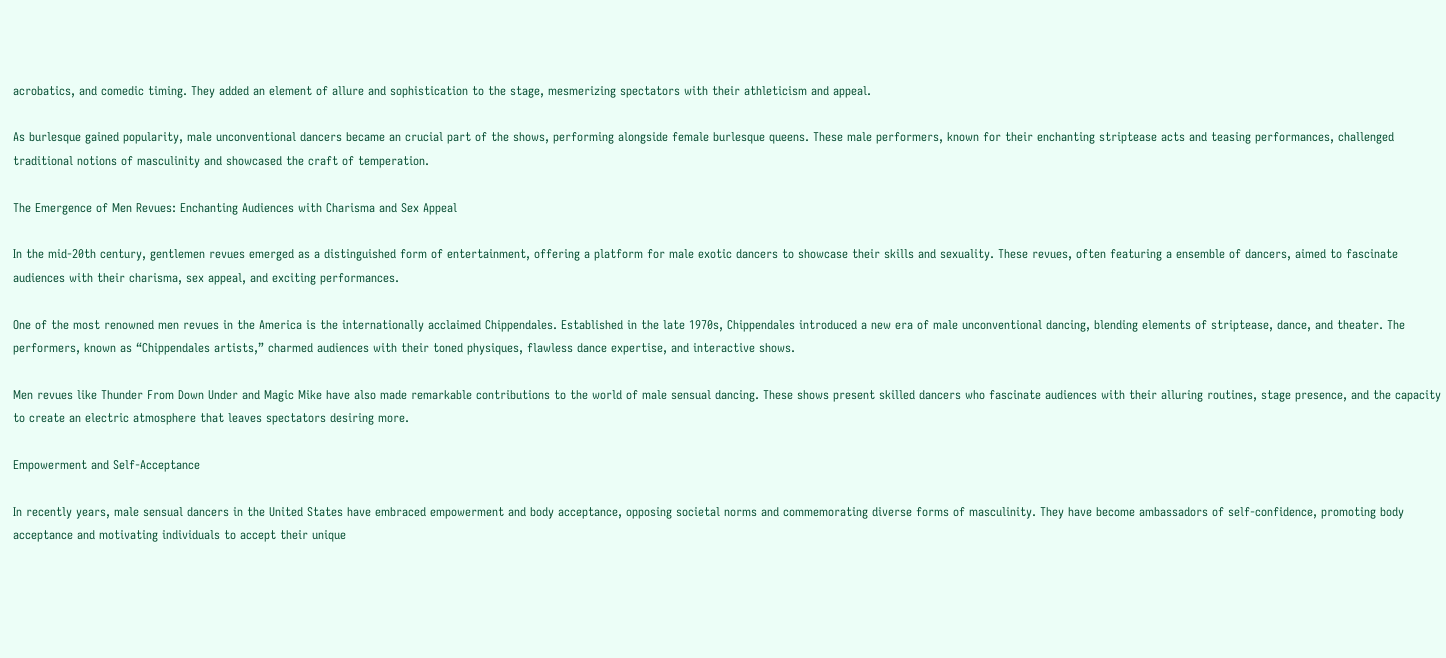acrobatics, and comedic timing. They added an element of allure and sophistication to the stage, mesmerizing spectators with their athleticism and appeal.

As burlesque gained popularity, male unconventional dancers became an crucial part of the shows, performing alongside female burlesque queens. These male performers, known for their enchanting striptease acts and teasing performances, challenged traditional notions of masculinity and showcased the craft of temperation.

The Emergence of Men Revues: Enchanting Audiences with Charisma and Sex Appeal

In the mid-20th century, gentlemen revues emerged as a distinguished form of entertainment, offering a platform for male exotic dancers to showcase their skills and sexuality. These revues, often featuring a ensemble of dancers, aimed to fascinate audiences with their charisma, sex appeal, and exciting performances.

One of the most renowned men revues in the America is the internationally acclaimed Chippendales. Established in the late 1970s, Chippendales introduced a new era of male unconventional dancing, blending elements of striptease, dance, and theater. The performers, known as “Chippendales artists,” charmed audiences with their toned physiques, flawless dance expertise, and interactive shows.

Men revues like Thunder From Down Under and Magic Mike have also made remarkable contributions to the world of male sensual dancing. These shows present skilled dancers who fascinate audiences with their alluring routines, stage presence, and the capacity to create an electric atmosphere that leaves spectators desiring more.

Empowerment and Self-Acceptance

In recently years, male sensual dancers in the United States have embraced empowerment and body acceptance, opposing societal norms and commemorating diverse forms of masculinity. They have become ambassadors of self-confidence, promoting body acceptance and motivating individuals to accept their unique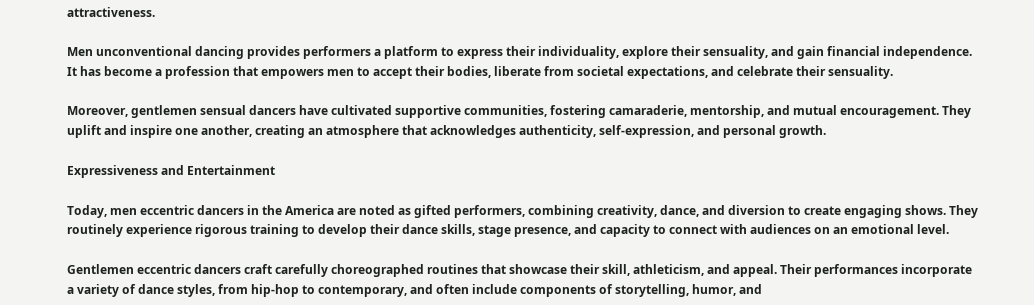attractiveness.

Men unconventional dancing provides performers a platform to express their individuality, explore their sensuality, and gain financial independence. It has become a profession that empowers men to accept their bodies, liberate from societal expectations, and celebrate their sensuality.

Moreover, gentlemen sensual dancers have cultivated supportive communities, fostering camaraderie, mentorship, and mutual encouragement. They uplift and inspire one another, creating an atmosphere that acknowledges authenticity, self-expression, and personal growth.

Expressiveness and Entertainment

Today, men eccentric dancers in the America are noted as gifted performers, combining creativity, dance, and diversion to create engaging shows. They routinely experience rigorous training to develop their dance skills, stage presence, and capacity to connect with audiences on an emotional level.

Gentlemen eccentric dancers craft carefully choreographed routines that showcase their skill, athleticism, and appeal. Their performances incorporate a variety of dance styles, from hip-hop to contemporary, and often include components of storytelling, humor, and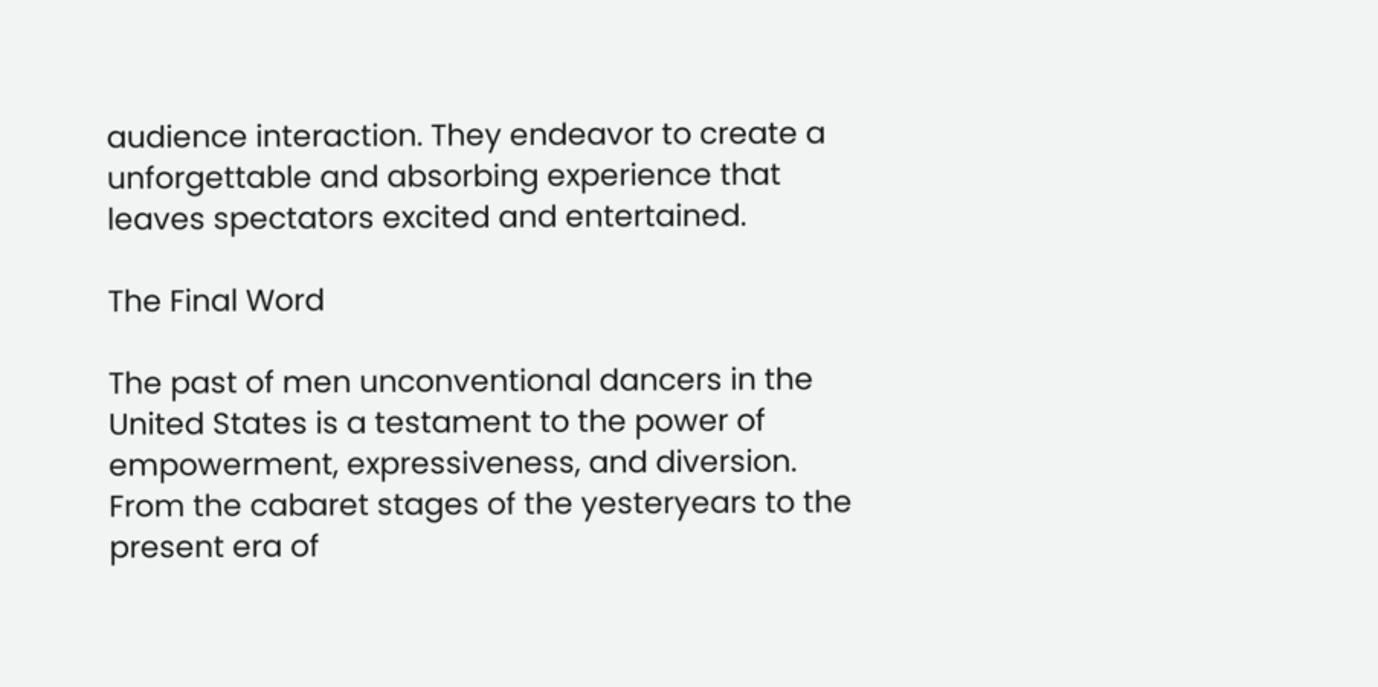audience interaction. They endeavor to create a unforgettable and absorbing experience that leaves spectators excited and entertained.

The Final Word

The past of men unconventional dancers in the United States is a testament to the power of empowerment, expressiveness, and diversion. From the cabaret stages of the yesteryears to the present era of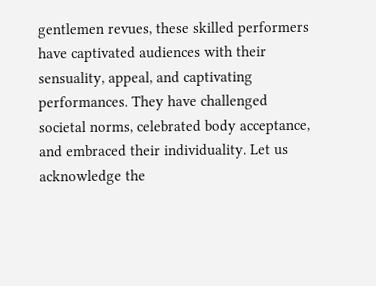gentlemen revues, these skilled performers have captivated audiences with their sensuality, appeal, and captivating performances. They have challenged societal norms, celebrated body acceptance, and embraced their individuality. Let us acknowledge the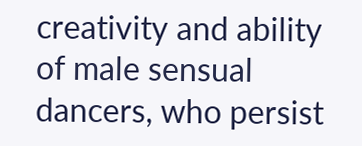creativity and ability of male sensual dancers, who persist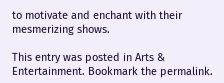to motivate and enchant with their mesmerizing shows.

This entry was posted in Arts & Entertainment. Bookmark the permalink.